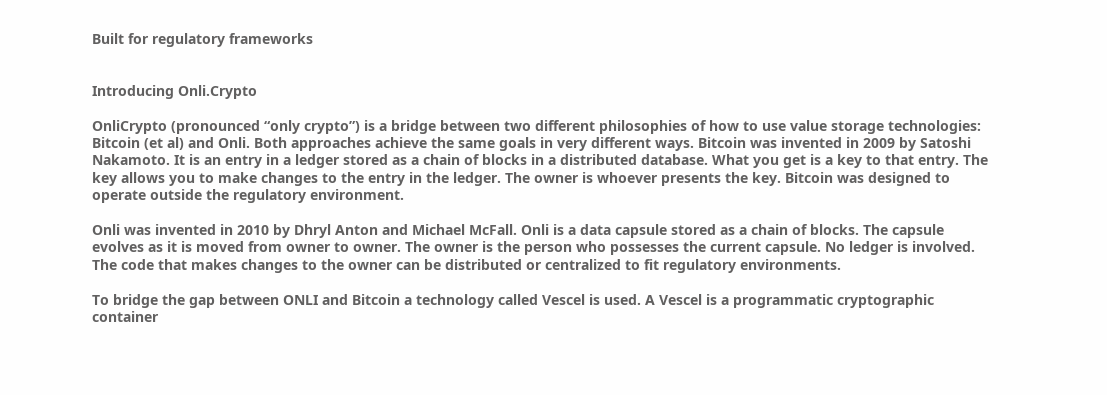Built for regulatory frameworks


Introducing Onli.Crypto

OnliCrypto (pronounced “only crypto”) is a bridge between two different philosophies of how to use value storage technologies: Bitcoin (et al) and Onli. Both approaches achieve the same goals in very different ways. Bitcoin was invented in 2009 by Satoshi Nakamoto. It is an entry in a ledger stored as a chain of blocks in a distributed database. What you get is a key to that entry. The key allows you to make changes to the entry in the ledger. The owner is whoever presents the key. Bitcoin was designed to operate outside the regulatory environment.

Onli was invented in 2010 by Dhryl Anton and Michael McFall. Onli is a data capsule stored as a chain of blocks. The capsule evolves as it is moved from owner to owner. The owner is the person who possesses the current capsule. No ledger is involved. The code that makes changes to the owner can be distributed or centralized to fit regulatory environments.

To bridge the gap between ONLI and Bitcoin a technology called Vescel is used. A Vescel is a programmatic cryptographic container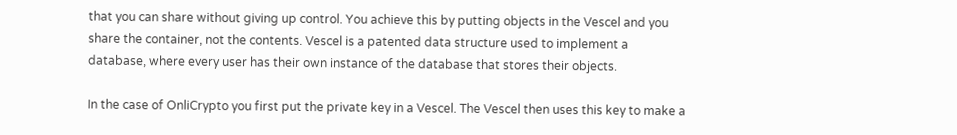that you can share without giving up control. You achieve this by putting objects in the Vescel and you share the container, not the contents. Vescel is a patented data structure used to implement a database, where every user has their own instance of the database that stores their objects.

In the case of OnliCrypto you first put the private key in a Vescel. The Vescel then uses this key to make a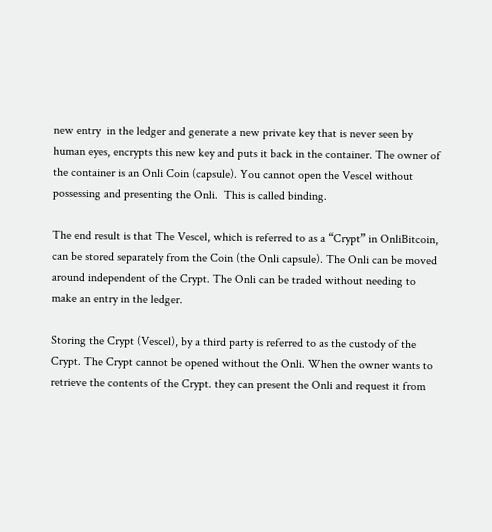new entry  in the ledger and generate a new private key that is never seen by human eyes, encrypts this new key and puts it back in the container. The owner of the container is an Onli Coin (capsule). You cannot open the Vescel without possessing and presenting the Onli.  This is called binding.

The end result is that The Vescel, which is referred to as a “Crypt” in OnliBitcoin, can be stored separately from the Coin (the Onli capsule). The Onli can be moved around independent of the Crypt. The Onli can be traded without needing to make an entry in the ledger.

Storing the Crypt (Vescel), by a third party is referred to as the custody of the Crypt. The Crypt cannot be opened without the Onli. When the owner wants to retrieve the contents of the Crypt. they can present the Onli and request it from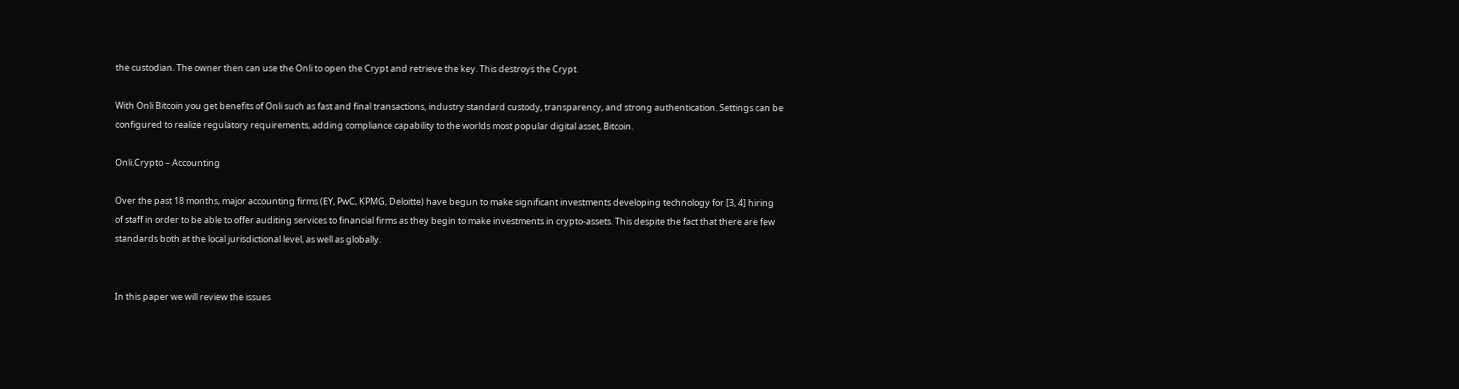the custodian. The owner then can use the Onli to open the Crypt and retrieve the key. This destroys the Crypt.

With Onli Bitcoin you get benefits of Onli such as fast and final transactions, industry standard custody, transparency, and strong authentication. Settings can be configured to realize regulatory requirements, adding compliance capability to the worlds most popular digital asset, Bitcoin.

Onli.Crypto – Accounting

Over the past 18 months, major accounting firms (EY, PwC, KPMG, Deloitte) have begun to make significant investments developing technology for [3, 4] hiring of staff in order to be able to offer auditing services to financial firms as they begin to make investments in crypto-assets. This despite the fact that there are few standards both at the local jurisdictional level, as well as globally.


In this paper we will review the issues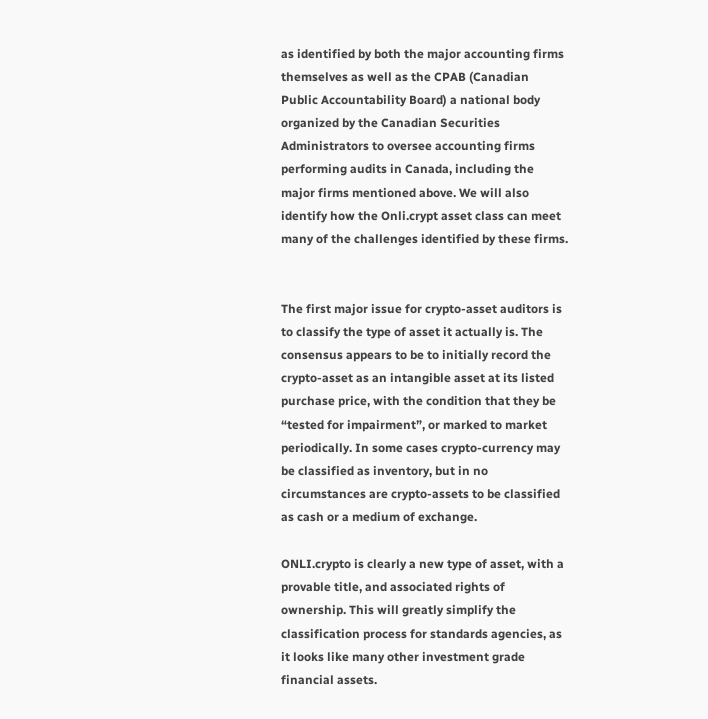as identified by both the major accounting firms themselves as well as the CPAB (Canadian Public Accountability Board) a national body organized by the Canadian Securities Administrators to oversee accounting firms performing audits in Canada, including the major firms mentioned above. We will also identify how the Onli.crypt asset class can meet many of the challenges identified by these firms.


The first major issue for crypto-asset auditors is to classify the type of asset it actually is. The consensus appears to be to initially record the crypto-asset as an intangible asset at its listed purchase price, with the condition that they be “tested for impairment”, or marked to market periodically. In some cases crypto-currency may be classified as inventory, but in no circumstances are crypto-assets to be classified as cash or a medium of exchange.

ONLI.crypto is clearly a new type of asset, with a provable title, and associated rights of ownership. This will greatly simplify the classification process for standards agencies, as it looks like many other investment grade financial assets.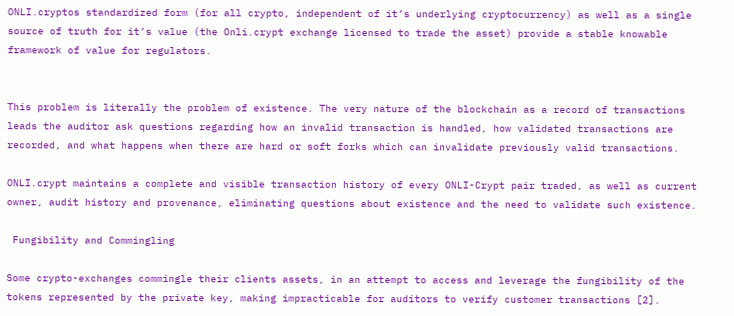ONLI.cryptos standardized form (for all crypto, independent of it’s underlying cryptocurrency) as well as a single source of truth for it’s value (the Onli.crypt exchange licensed to trade the asset) provide a stable knowable framework of value for regulators.


This problem is literally the problem of existence. The very nature of the blockchain as a record of transactions leads the auditor ask questions regarding how an invalid transaction is handled, how validated transactions are recorded, and what happens when there are hard or soft forks which can invalidate previously valid transactions.

ONLI.crypt maintains a complete and visible transaction history of every ONLI-Crypt pair traded, as well as current owner, audit history and provenance, eliminating questions about existence and the need to validate such existence.

 Fungibility and Commingling

Some crypto-exchanges commingle their clients assets, in an attempt to access and leverage the fungibility of the tokens represented by the private key, making impracticable for auditors to verify customer transactions [2].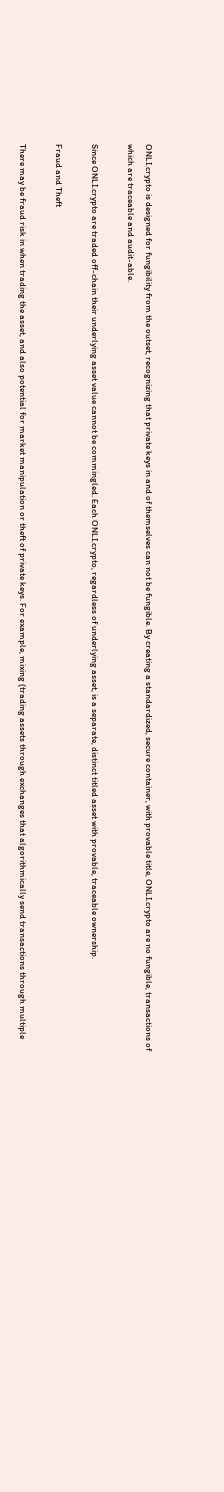ONLI.crypto is designed for fungibility from the outset, recognizing that private keys in and of themselves can not be fungible. By creating a standardized, secure container, with provable title, ONLI.crypto are no fungible, transactions of which are traceable and audit-able.

Since ONLI.crypto are traded off-chain their underlying asset value cannot be commingled. Each ONLI.crypto, regardless of underlying asset, is a separate, distinct titled asset with provable, traceable ownership.

Fraud and Theft

There may be fraud risk in when trading the asset, and also potential for market manipulation or theft of private keys. For example, mixing (trading assets through exchanges that algorithmically send transactions through multiple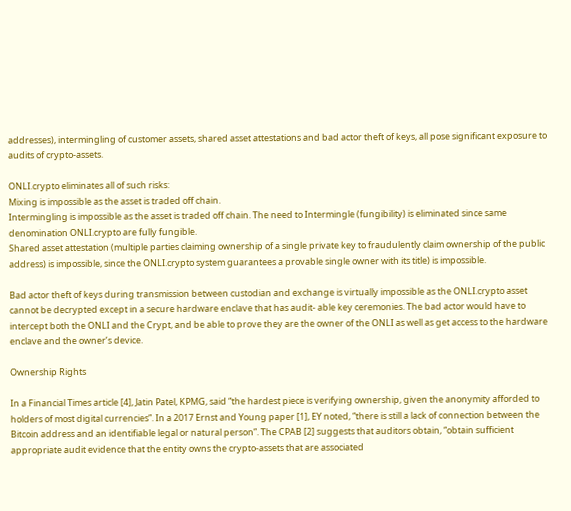addresses), intermingling of customer assets, shared asset attestations and bad actor theft of keys, all pose significant exposure to audits of crypto-assets.

ONLI.crypto eliminates all of such risks:
Mixing is impossible as the asset is traded off chain.
Intermingling is impossible as the asset is traded off chain. The need to Intermingle (fungibility) is eliminated since same denomination ONLI.crypto are fully fungible.
Shared asset attestation (multiple parties claiming ownership of a single private key to fraudulently claim ownership of the public address) is impossible, since the ONLI.crypto system guarantees a provable single owner with its title) is impossible.

Bad actor theft of keys during transmission between custodian and exchange is virtually impossible as the ONLI.crypto asset cannot be decrypted except in a secure hardware enclave that has audit- able key ceremonies. The bad actor would have to intercept both the ONLI and the Crypt, and be able to prove they are the owner of the ONLI as well as get access to the hardware enclave and the owner’s device.

Ownership Rights

In a Financial Times article [4], Jatin Patel, KPMG, said “the hardest piece is verifying ownership, given the anonymity afforded to holders of most digital currencies”. In a 2017 Ernst and Young paper [1], EY noted, “there is still a lack of connection between the Bitcoin address and an identifiable legal or natural person”. The CPAB [2] suggests that auditors obtain, “obtain sufficient appropriate audit evidence that the entity owns the crypto-assets that are associated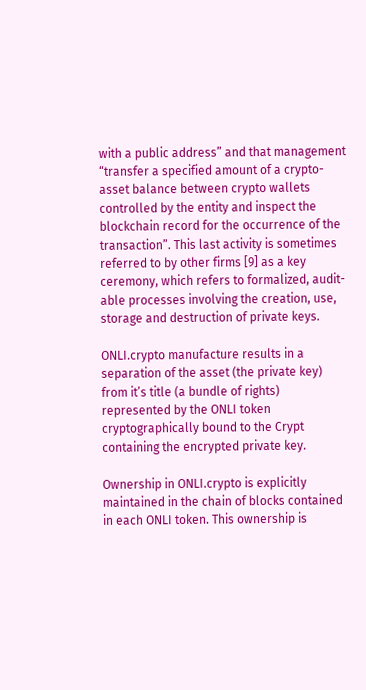with a public address” and that management “transfer a specified amount of a crypto-asset balance between crypto wallets controlled by the entity and inspect the blockchain record for the occurrence of the transaction”. This last activity is sometimes referred to by other firms [9] as a key ceremony, which refers to formalized, audit-able processes involving the creation, use, storage and destruction of private keys.

ONLI.crypto manufacture results in a separation of the asset (the private key) from it’s title (a bundle of rights) represented by the ONLI token cryptographically bound to the Crypt containing the encrypted private key.

Ownership in ONLI.crypto is explicitly maintained in the chain of blocks contained in each ONLI token. This ownership is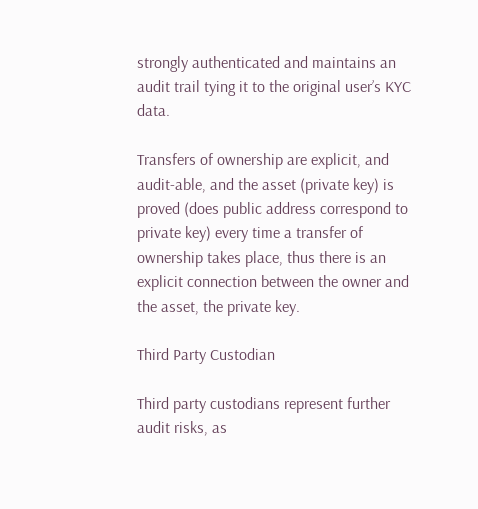strongly authenticated and maintains an audit trail tying it to the original user’s KYC data.

Transfers of ownership are explicit, and audit-able, and the asset (private key) is proved (does public address correspond to private key) every time a transfer of ownership takes place, thus there is an explicit connection between the owner and the asset, the private key.

Third Party Custodian

Third party custodians represent further audit risks, as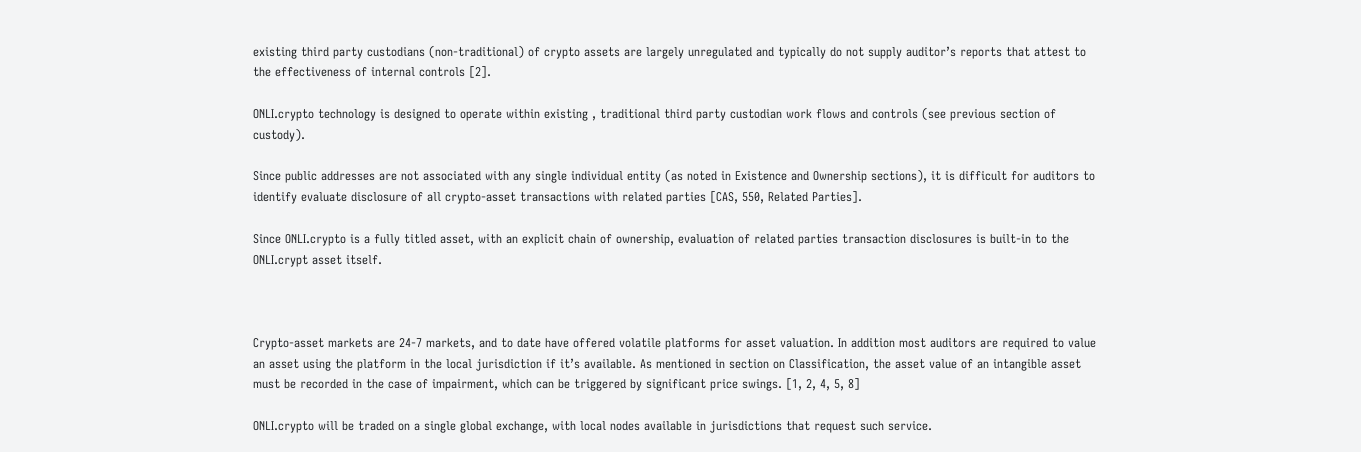existing third party custodians (non-traditional) of crypto assets are largely unregulated and typically do not supply auditor’s reports that attest to the effectiveness of internal controls [2].

ONLI.crypto technology is designed to operate within existing , traditional third party custodian work flows and controls (see previous section of custody).

Since public addresses are not associated with any single individual entity (as noted in Existence and Ownership sections), it is difficult for auditors to identify evaluate disclosure of all crypto-asset transactions with related parties [CAS, 550, Related Parties].

Since ONLI.crypto is a fully titled asset, with an explicit chain of ownership, evaluation of related parties transaction disclosures is built-in to the ONLI.crypt asset itself.



Crypto-asset markets are 24-7 markets, and to date have offered volatile platforms for asset valuation. In addition most auditors are required to value an asset using the platform in the local jurisdiction if it’s available. As mentioned in section on Classification, the asset value of an intangible asset must be recorded in the case of impairment, which can be triggered by significant price swings. [1, 2, 4, 5, 8]

ONLI.crypto will be traded on a single global exchange, with local nodes available in jurisdictions that request such service.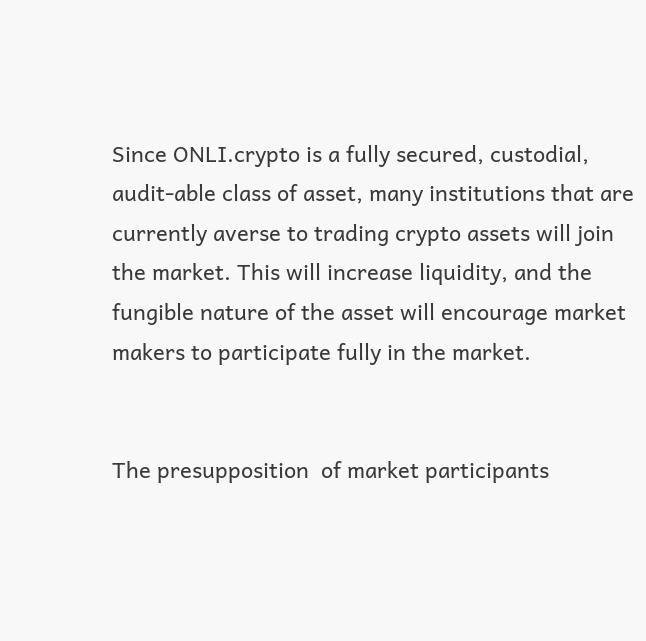Since ONLI.crypto is a fully secured, custodial, audit-able class of asset, many institutions that are currently averse to trading crypto assets will join the market. This will increase liquidity, and the fungible nature of the asset will encourage market makers to participate fully in the market.


The presupposition  of market participants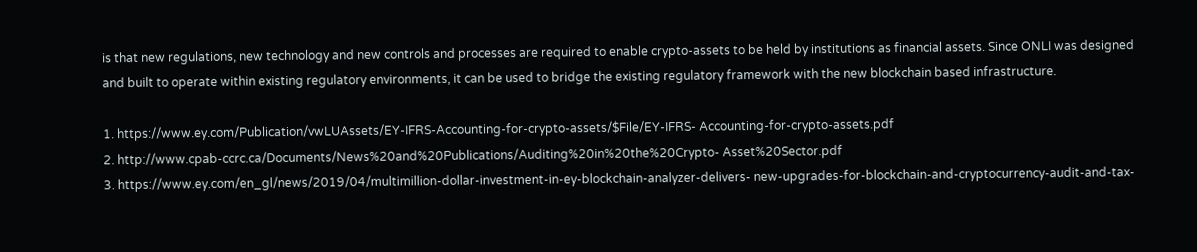is that new regulations, new technology and new controls and processes are required to enable crypto-assets to be held by institutions as financial assets. Since ONLI was designed and built to operate within existing regulatory environments, it can be used to bridge the existing regulatory framework with the new blockchain based infrastructure.

1. https://www.ey.com/Publication/vwLUAssets/EY-IFRS-Accounting-for-crypto-assets/$File/EY-IFRS- Accounting-for-crypto-assets.pdf
2. http://www.cpab-ccrc.ca/Documents/News%20and%20Publications/Auditing%20in%20the%20Crypto- Asset%20Sector.pdf
3. https://www.ey.com/en_gl/news/2019/04/multimillion-dollar-investment-in-ey-blockchain-analyzer-delivers- new-upgrades-for-blockchain-and-cryptocurrency-audit-and-tax-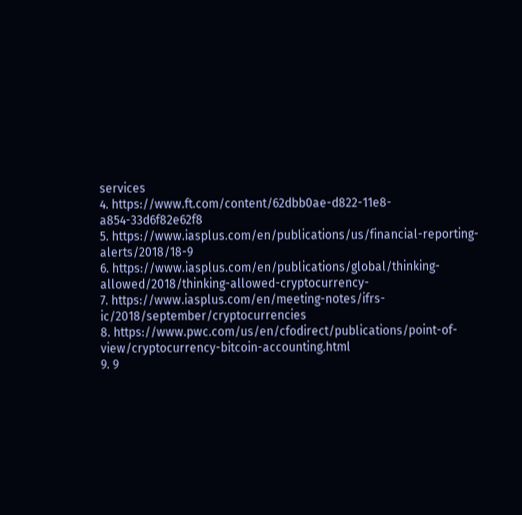services
4. https://www.ft.com/content/62dbb0ae-d822-11e8-a854-33d6f82e62f8
5. https://www.iasplus.com/en/publications/us/financial-reporting-alerts/2018/18-9
6. https://www.iasplus.com/en/publications/global/thinking-allowed/2018/thinking-allowed-cryptocurrency-
7. https://www.iasplus.com/en/meeting-notes/ifrs-ic/2018/september/cryptocurrencies
8. https://www.pwc.com/us/en/cfodirect/publications/point-of-view/cryptocurrency-bitcoin-accounting.html
9. 9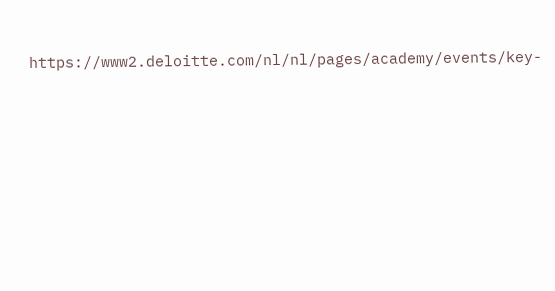https://www2.deloitte.com/nl/nl/pages/academy/events/key-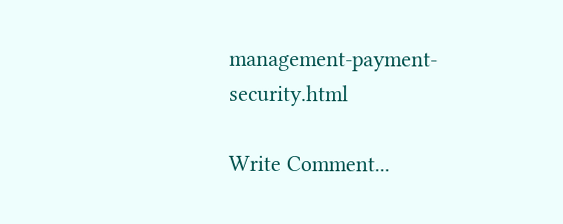management-payment-security.html

Write Comment...